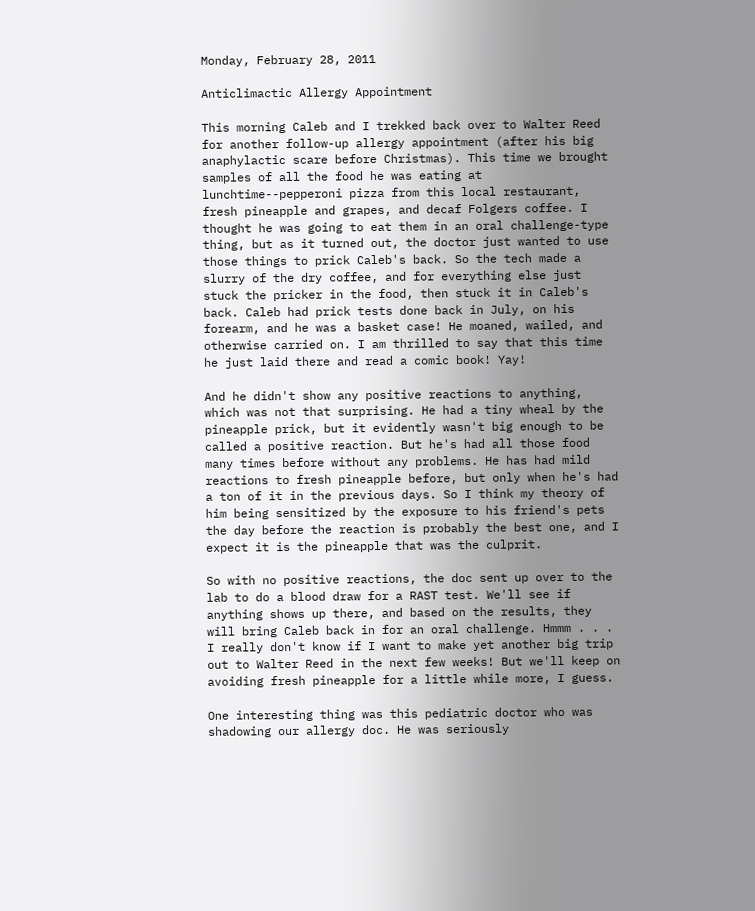Monday, February 28, 2011

Anticlimactic Allergy Appointment

This morning Caleb and I trekked back over to Walter Reed for another follow-up allergy appointment (after his big anaphylactic scare before Christmas). This time we brought samples of all the food he was eating at lunchtime--pepperoni pizza from this local restaurant, fresh pineapple and grapes, and decaf Folgers coffee. I thought he was going to eat them in an oral challenge-type thing, but as it turned out, the doctor just wanted to use those things to prick Caleb's back. So the tech made a slurry of the dry coffee, and for everything else just stuck the pricker in the food, then stuck it in Caleb's back. Caleb had prick tests done back in July, on his forearm, and he was a basket case! He moaned, wailed, and otherwise carried on. I am thrilled to say that this time he just laid there and read a comic book! Yay!

And he didn't show any positive reactions to anything, which was not that surprising. He had a tiny wheal by the pineapple prick, but it evidently wasn't big enough to be called a positive reaction. But he's had all those food many times before without any problems. He has had mild reactions to fresh pineapple before, but only when he's had a ton of it in the previous days. So I think my theory of him being sensitized by the exposure to his friend's pets the day before the reaction is probably the best one, and I expect it is the pineapple that was the culprit.

So with no positive reactions, the doc sent up over to the lab to do a blood draw for a RAST test. We'll see if anything shows up there, and based on the results, they will bring Caleb back in for an oral challenge. Hmmm . . . I really don't know if I want to make yet another big trip out to Walter Reed in the next few weeks! But we'll keep on avoiding fresh pineapple for a little while more, I guess.

One interesting thing was this pediatric doctor who was shadowing our allergy doc. He was seriously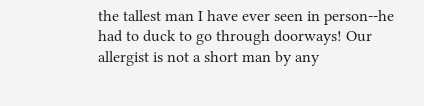the tallest man I have ever seen in person--he had to duck to go through doorways! Our allergist is not a short man by any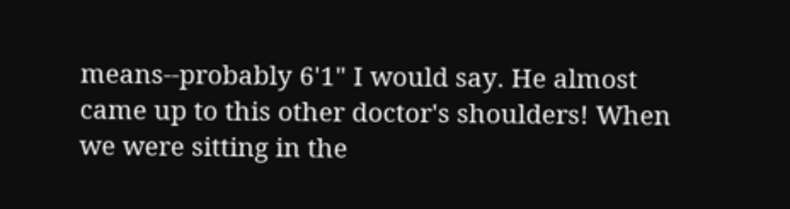means--probably 6'1" I would say. He almost came up to this other doctor's shoulders! When we were sitting in the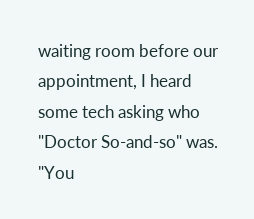waiting room before our appointment, I heard some tech asking who "Doctor So-and-so" was. "You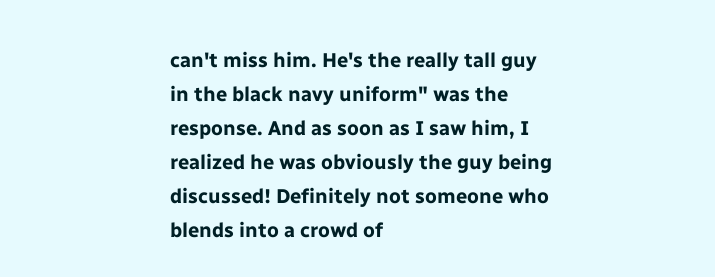can't miss him. He's the really tall guy in the black navy uniform" was the response. And as soon as I saw him, I realized he was obviously the guy being discussed! Definitely not someone who blends into a crowd of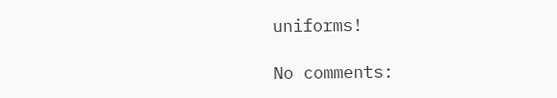uniforms!

No comments: